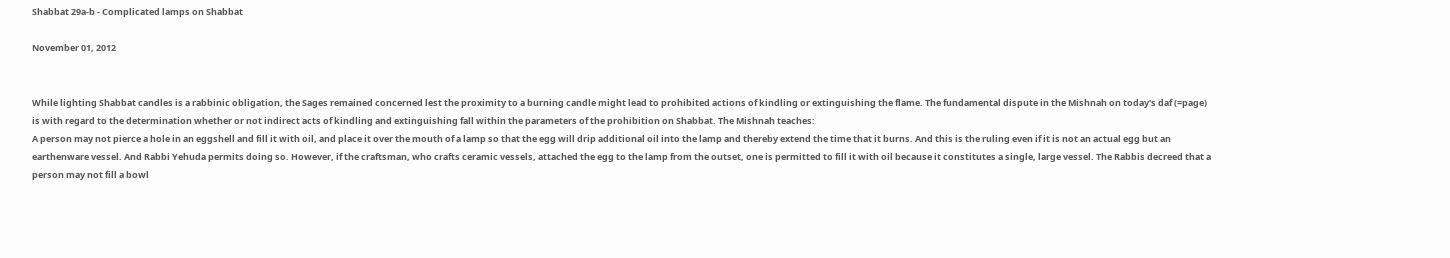Shabbat 29a-b - Complicated lamps on Shabbat

November 01, 2012


While lighting Shabbat candles is a rabbinic obligation, the Sages remained concerned lest the proximity to a burning candle might lead to prohibited actions of kindling or extinguishing the flame. The fundamental dispute in the Mishnah on today's daf (=page) is with regard to the determination whether or not indirect acts of kindling and extinguishing fall within the parameters of the prohibition on Shabbat. The Mishnah teaches:
A person may not pierce a hole in an eggshell and fill it with oil, and place it over the mouth of a lamp so that the egg will drip additional oil into the lamp and thereby extend the time that it burns. And this is the ruling even if it is not an actual egg but an earthenware vessel. And Rabbi Yehuda permits doing so. However, if the craftsman, who crafts ceramic vessels, attached the egg to the lamp from the outset, one is permitted to fill it with oil because it constitutes a single, large vessel. The Rabbis decreed that a person may not fill a bowl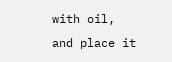with oil, and place it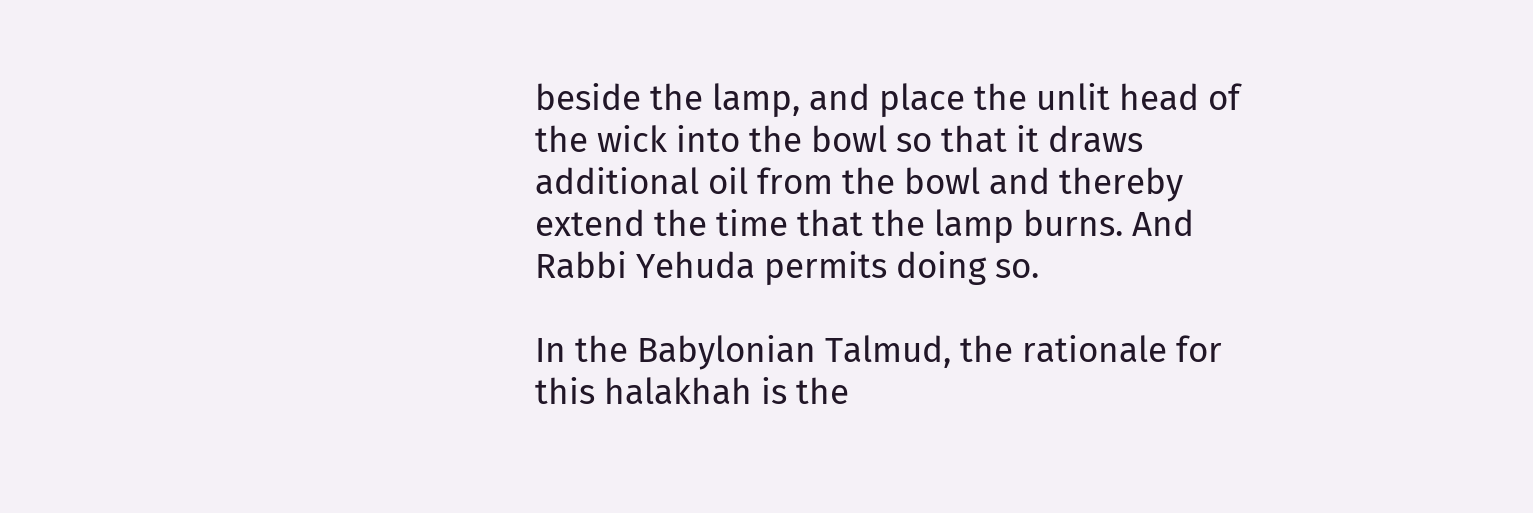beside the lamp, and place the unlit head of the wick into the bowl so that it draws additional oil from the bowl and thereby extend the time that the lamp burns. And Rabbi Yehuda permits doing so.

In the Babylonian Talmud, the rationale for this halakhah is the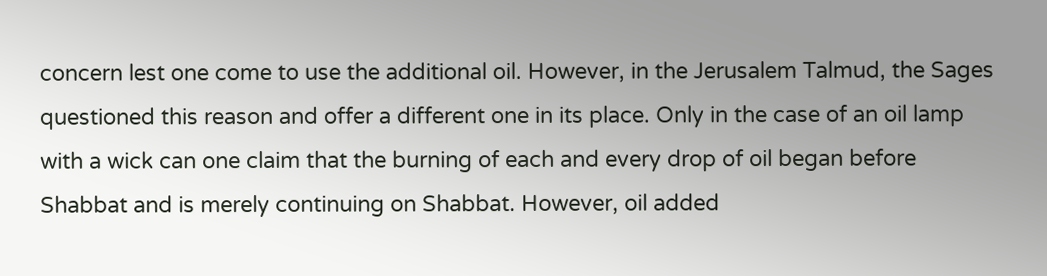concern lest one come to use the additional oil. However, in the Jerusalem Talmud, the Sages questioned this reason and offer a different one in its place. Only in the case of an oil lamp with a wick can one claim that the burning of each and every drop of oil began before Shabbat and is merely continuing on Shabbat. However, oil added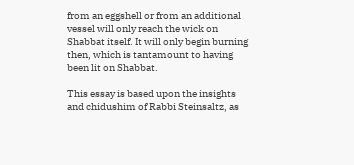from an eggshell or from an additional vessel will only reach the wick on Shabbat itself. It will only begin burning then, which is tantamount to having been lit on Shabbat.

This essay is based upon the insights and chidushim of Rabbi Steinsaltz, as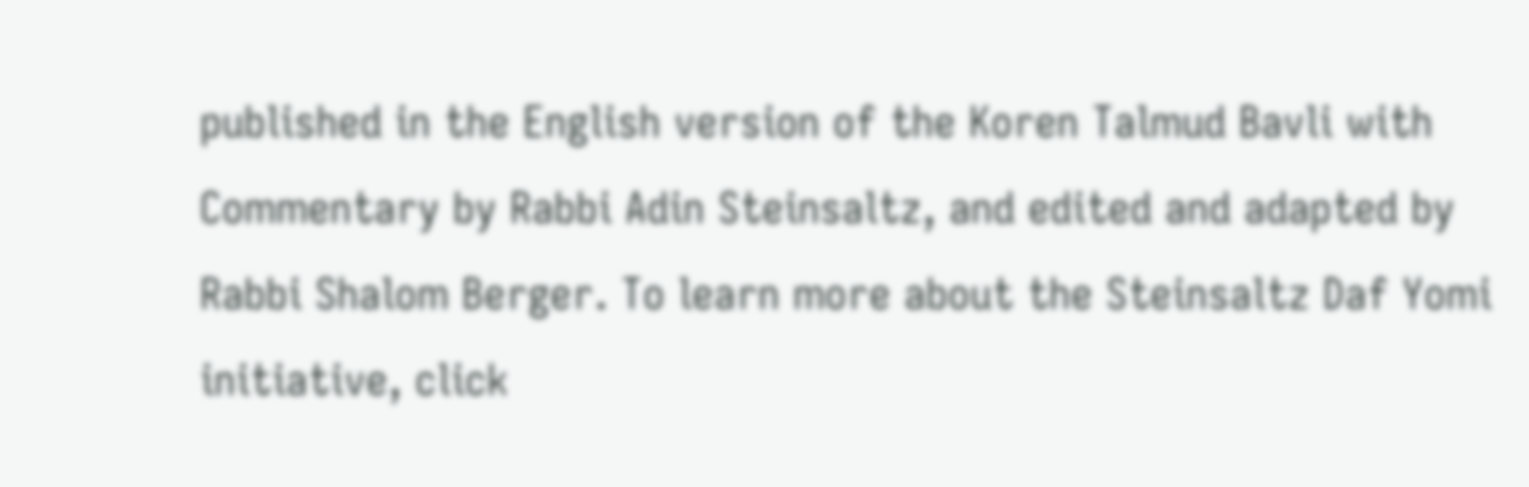published in the English version of the Koren Talmud Bavli with Commentary by Rabbi Adin Steinsaltz, and edited and adapted by Rabbi Shalom Berger. To learn more about the Steinsaltz Daf Yomi initiative, click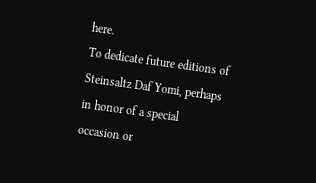here.
To dedicate future editions of Steinsaltz Daf Yomi, perhaps in honor of a special occasion or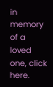in memory of a loved one, click here.